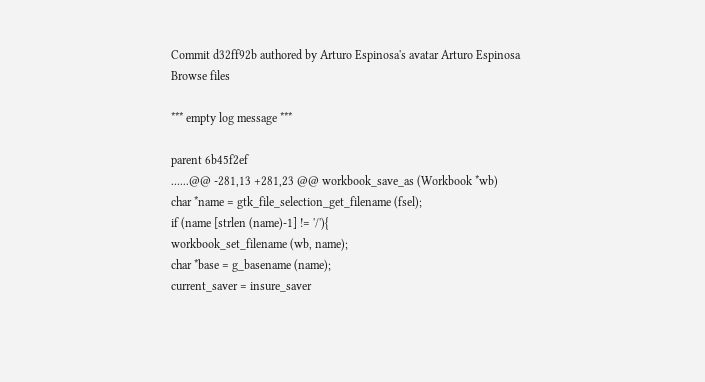Commit d32ff92b authored by Arturo Espinosa's avatar Arturo Espinosa
Browse files

*** empty log message ***

parent 6b45f2ef
......@@ -281,13 +281,23 @@ workbook_save_as (Workbook *wb)
char *name = gtk_file_selection_get_filename (fsel);
if (name [strlen (name)-1] != '/'){
workbook_set_filename (wb, name);
char *base = g_basename (name);
current_saver = insure_saver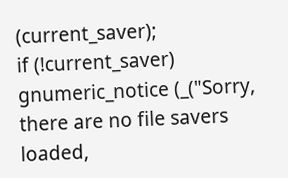(current_saver);
if (!current_saver)
gnumeric_notice (_("Sorry, there are no file savers loaded,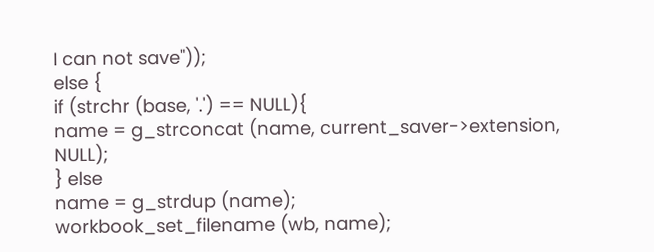I can not save"));
else {
if (strchr (base, '.') == NULL){
name = g_strconcat (name, current_saver->extension, NULL);
} else
name = g_strdup (name);
workbook_set_filename (wb, name);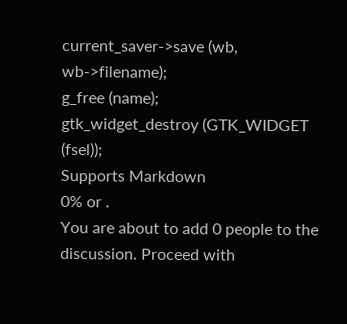current_saver->save (wb, wb->filename);
g_free (name);
gtk_widget_destroy (GTK_WIDGET (fsel));
Supports Markdown
0% or .
You are about to add 0 people to the discussion. Proceed with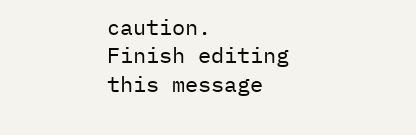caution.
Finish editing this message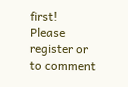first!
Please register or to comment